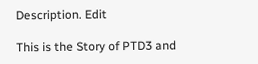Description. Edit

This is the Story of PTD3 and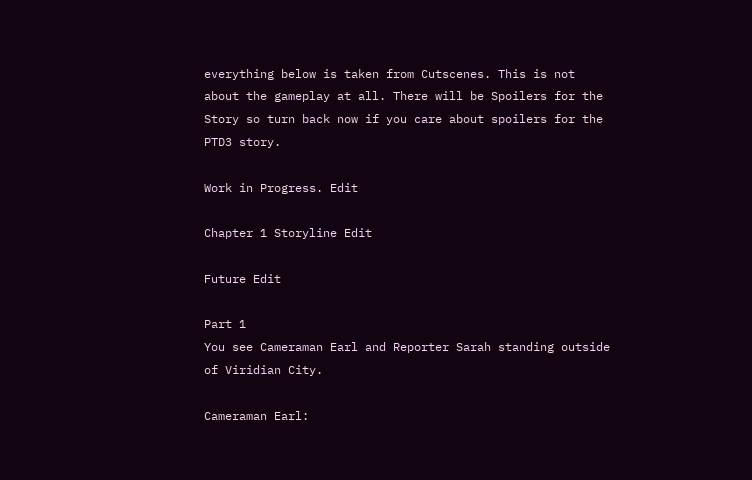everything below is taken from Cutscenes. This is not about the gameplay at all. There will be Spoilers for the Story so turn back now if you care about spoilers for the PTD3 story.

Work in Progress. Edit

Chapter 1 Storyline Edit

Future Edit

Part 1
You see Cameraman Earl and Reporter Sarah standing outside of Viridian City.

Cameraman Earl: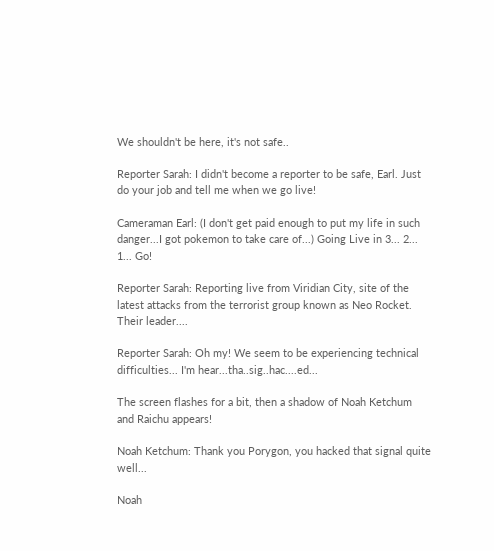We shouldn't be here, it's not safe..

Reporter Sarah: I didn't become a reporter to be safe, Earl. Just do your job and tell me when we go live!

Cameraman Earl: (I don't get paid enough to put my life in such danger...I got pokemon to take care of...) Going Live in 3... 2... 1... Go!

Reporter Sarah: Reporting live from Viridian City, site of the latest attacks from the terrorist group known as Neo Rocket. Their leader....

Reporter Sarah: Oh my! We seem to be experiencing technical difficulties... I'm hear...tha..sig..hac....ed...

The screen flashes for a bit, then a shadow of Noah Ketchum and Raichu appears!

Noah Ketchum: Thank you Porygon, you hacked that signal quite well...

Noah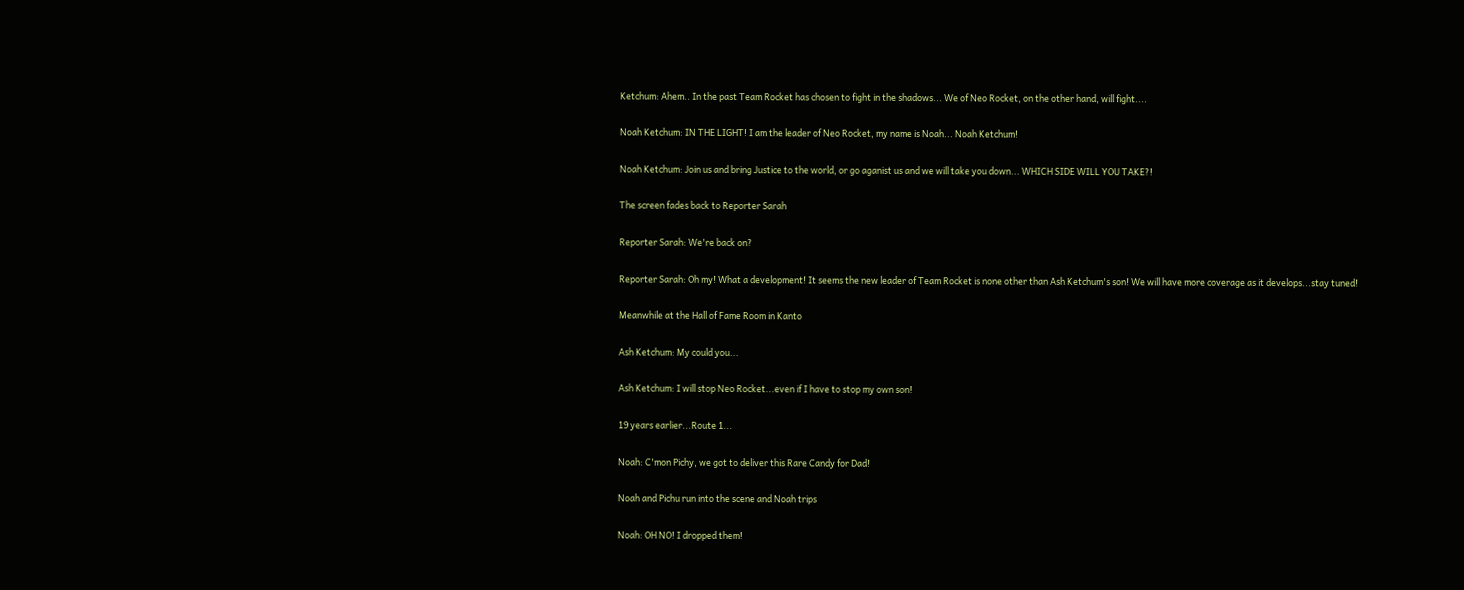Ketchum: Ahem.. In the past Team Rocket has chosen to fight in the shadows... We of Neo Rocket, on the other hand, will fight....

Noah Ketchum: IN THE LIGHT! I am the leader of Neo Rocket, my name is Noah... Noah Ketchum!

Noah Ketchum: Join us and bring Justice to the world, or go aganist us and we will take you down... WHICH SIDE WILL YOU TAKE?!

The screen fades back to Reporter Sarah

Reporter Sarah: We're back on?

Reporter Sarah: Oh my! What a development! It seems the new leader of Team Rocket is none other than Ash Ketchum's son! We will have more coverage as it develops...stay tuned!

Meanwhile at the Hall of Fame Room in Kanto

Ash Ketchum: My could you...

Ash Ketchum: I will stop Neo Rocket...even if I have to stop my own son!

19 years earlier...Route 1...

Noah: C'mon Pichy, we got to deliver this Rare Candy for Dad!

Noah and Pichu run into the scene and Noah trips

Noah: OH NO! I dropped them!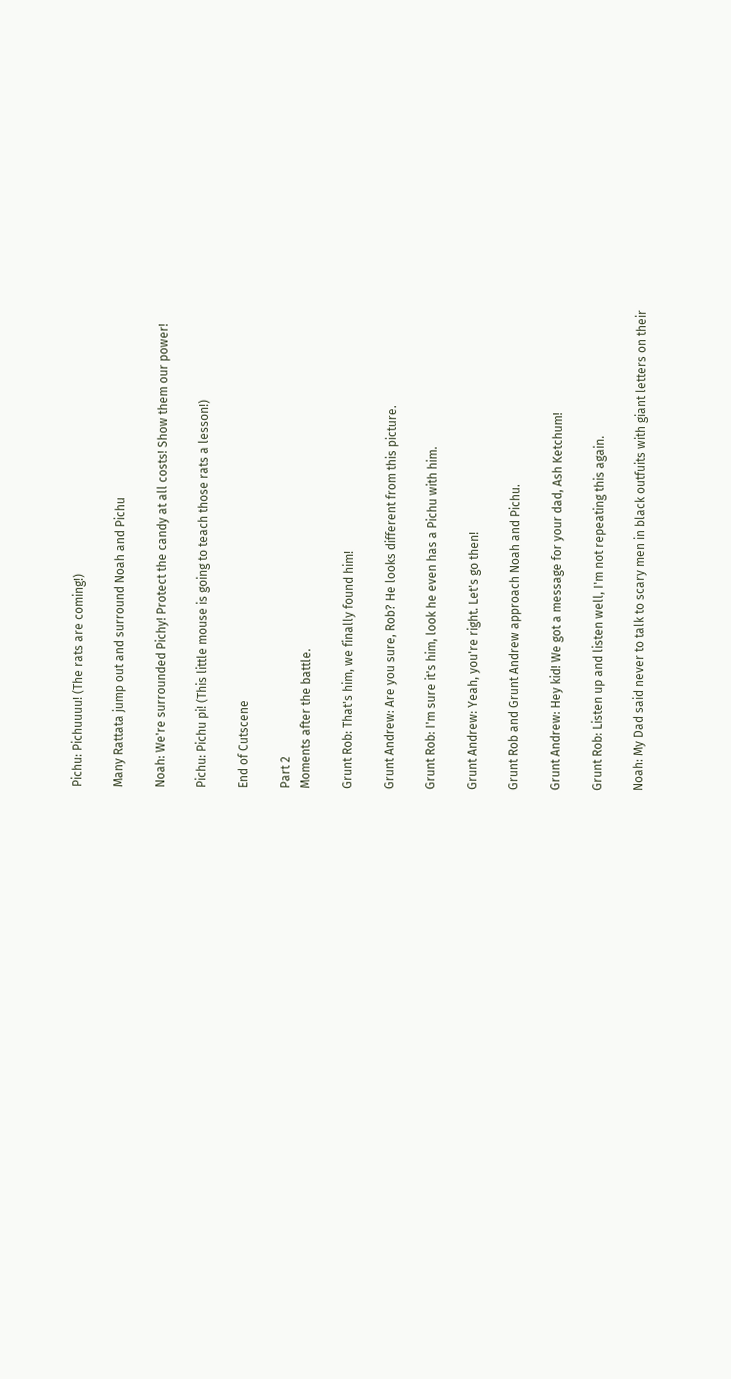Pichu: Pichuuuu! (The rats are coming!)

Many Rattata jump out and surround Noah and Pichu

Noah: We're surrounded Pichy! Protect the candy at all costs! Show them our power!

Pichu: Pichu pi! (This little mouse is going to teach those rats a lesson!)

End of Cutscene

Part 2
Moments after the battle.

Grunt Rob: That's him, we finally found him!

Grunt Andrew: Are you sure, Rob? He looks different from this picture.

Grunt Rob: I'm sure it's him, look he even has a Pichu with him.

Grunt Andrew: Yeah, you're right. Let's go then!

Grunt Rob and Grunt Andrew approach Noah and Pichu.

Grunt Andrew: Hey kid! We got a message for your dad, Ash Ketchum!

Grunt Rob: Listen up and listen well, I'm not repeating this again.

Noah: My Dad said never to talk to scary men in black outfuits with giant letters on their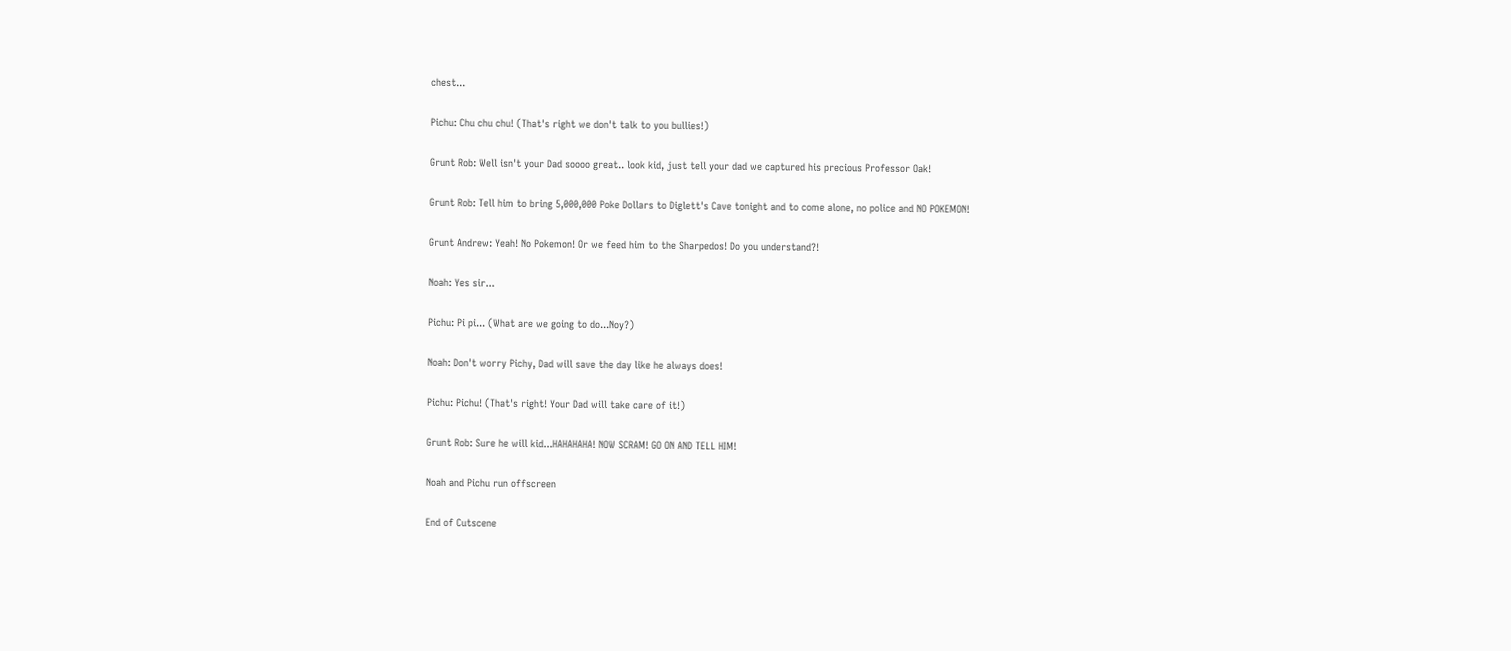chest...

Pichu: Chu chu chu! (That's right we don't talk to you bullies!)

Grunt Rob: Well isn't your Dad soooo great.. look kid, just tell your dad we captured his precious Professor Oak!

Grunt Rob: Tell him to bring 5,000,000 Poke Dollars to Diglett's Cave tonight and to come alone, no police and NO POKEMON!

Grunt Andrew: Yeah! No Pokemon! Or we feed him to the Sharpedos! Do you understand?!

Noah: Yes sir...

Pichu: Pi pi... (What are we going to do...Noy?)

Noah: Don't worry Pichy, Dad will save the day like he always does!

Pichu: Pichu! (That's right! Your Dad will take care of it!)

Grunt Rob: Sure he will kid...HAHAHAHA! NOW SCRAM! GO ON AND TELL HIM!

Noah and Pichu run offscreen

End of Cutscene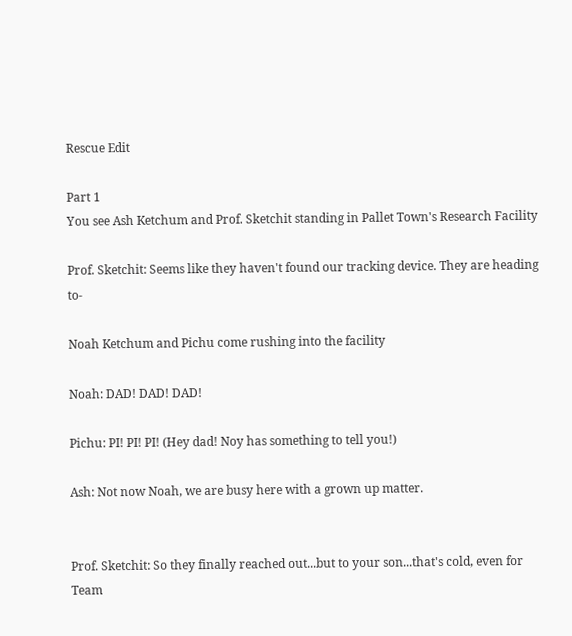Rescue Edit

Part 1
You see Ash Ketchum and Prof. Sketchit standing in Pallet Town's Research Facility

Prof. Sketchit: Seems like they haven't found our tracking device. They are heading to-

Noah Ketchum and Pichu come rushing into the facility

Noah: DAD! DAD! DAD!

Pichu: PI! PI! PI! (Hey dad! Noy has something to tell you!)

Ash: Not now Noah, we are busy here with a grown up matter.


Prof. Sketchit: So they finally reached out...but to your son...that's cold, even for Team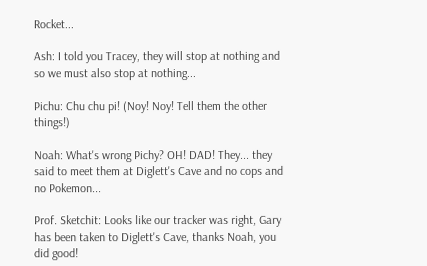Rocket...

Ash: I told you Tracey, they will stop at nothing and so we must also stop at nothing...

Pichu: Chu chu pi! (Noy! Noy! Tell them the other things!)

Noah: What's wrong Pichy? OH! DAD! They... they said to meet them at Diglett's Cave and no cops and no Pokemon...

Prof. Sketchit: Looks like our tracker was right, Gary has been taken to Diglett's Cave, thanks Noah, you did good!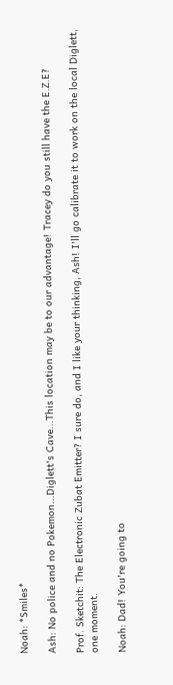Noah: *Smiles*

Ash: No police and no Pokemon...Diglett's Cave...This location may be to our advantage! Tracey do you still have the E.Z.E?

Prof. Sketchit: The Electronic Zubat Emitter? I sure do, and I like your thinking, Ash! I'll go calibrate it to work on the local Diglett, one moment.

Noah: Dad! You're going to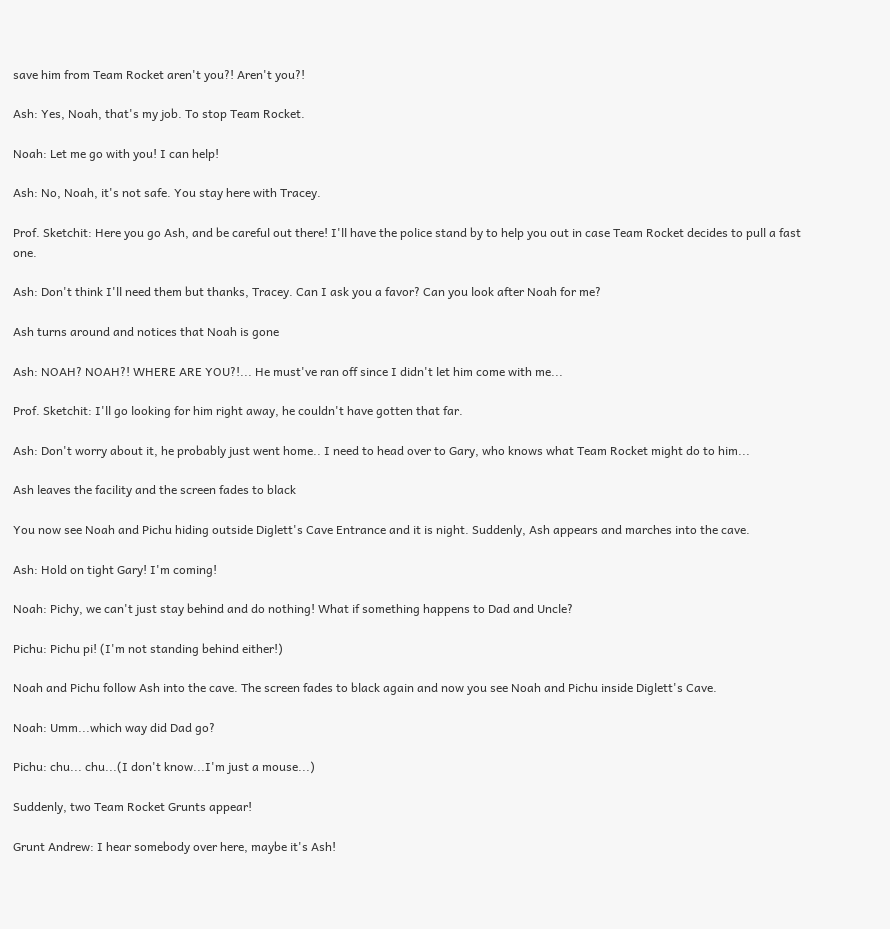save him from Team Rocket aren't you?! Aren't you?!

Ash: Yes, Noah, that's my job. To stop Team Rocket.

Noah: Let me go with you! I can help!

Ash: No, Noah, it's not safe. You stay here with Tracey.

Prof. Sketchit: Here you go Ash, and be careful out there! I'll have the police stand by to help you out in case Team Rocket decides to pull a fast one.

Ash: Don't think I'll need them but thanks, Tracey. Can I ask you a favor? Can you look after Noah for me?

Ash turns around and notices that Noah is gone

Ash: NOAH? NOAH?! WHERE ARE YOU?!... He must've ran off since I didn't let him come with me...

Prof. Sketchit: I'll go looking for him right away, he couldn't have gotten that far.

Ash: Don't worry about it, he probably just went home.. I need to head over to Gary, who knows what Team Rocket might do to him...

Ash leaves the facility and the screen fades to black

You now see Noah and Pichu hiding outside Diglett's Cave Entrance and it is night. Suddenly, Ash appears and marches into the cave.

Ash: Hold on tight Gary! I'm coming!

Noah: Pichy, we can't just stay behind and do nothing! What if something happens to Dad and Uncle?

Pichu: Pichu pi! (I'm not standing behind either!)

Noah and Pichu follow Ash into the cave. The screen fades to black again and now you see Noah and Pichu inside Diglett's Cave.

Noah: Umm...which way did Dad go?

Pichu: chu... chu...(I don't know...I'm just a mouse...)

Suddenly, two Team Rocket Grunts appear!

Grunt Andrew: I hear somebody over here, maybe it's Ash!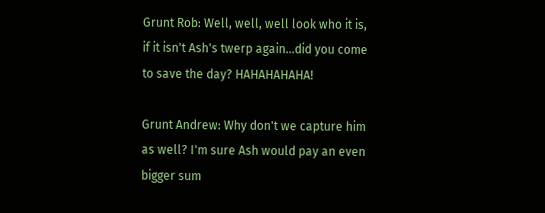Grunt Rob: Well, well, well look who it is, if it isn't Ash's twerp again...did you come to save the day? HAHAHAHAHA!

Grunt Andrew: Why don't we capture him as well? I'm sure Ash would pay an even bigger sum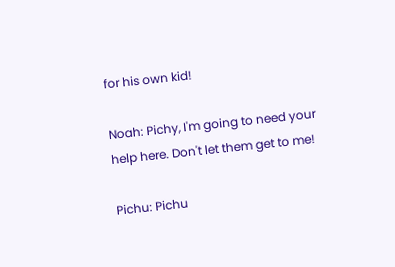for his own kid!

Noah: Pichy, I'm going to need your help here. Don't let them get to me!

Pichu: Pichu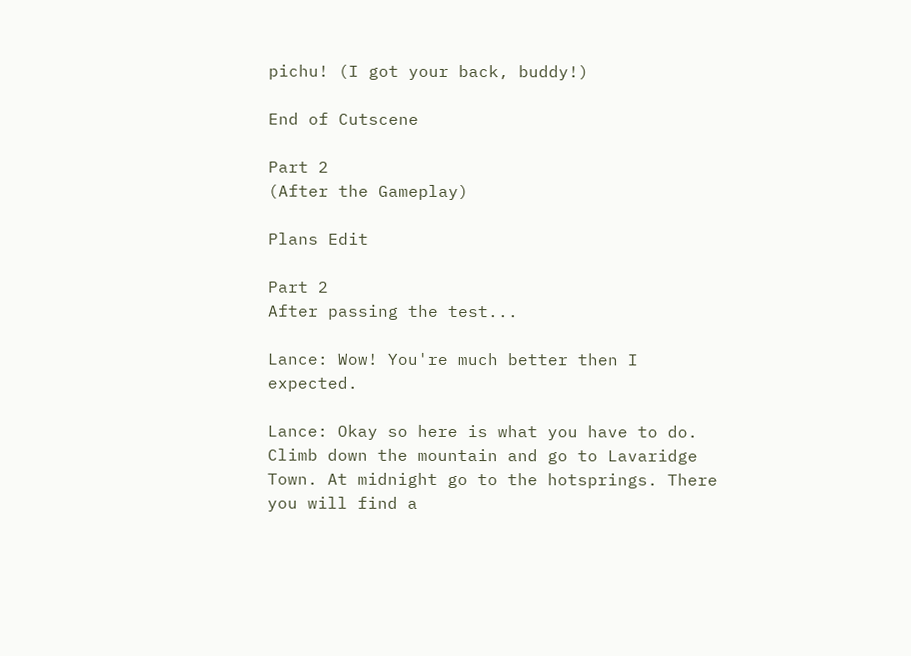pichu! (I got your back, buddy!)

End of Cutscene

Part 2
(After the Gameplay)

Plans Edit

Part 2
After passing the test...

Lance: Wow! You're much better then I expected.

Lance: Okay so here is what you have to do. Climb down the mountain and go to Lavaridge Town. At midnight go to the hotsprings. There you will find a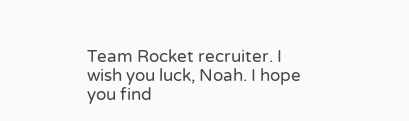Team Rocket recruiter. I wish you luck, Noah. I hope you find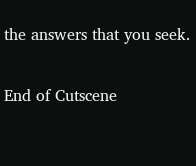the answers that you seek.

End of Cutscene